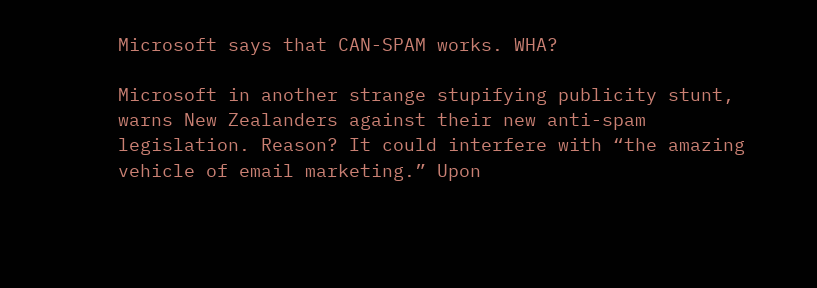Microsoft says that CAN-SPAM works. WHA?

Microsoft in another strange stupifying publicity stunt, warns New Zealanders against their new anti-spam legislation. Reason? It could interfere with “the amazing vehicle of email marketing.” Upon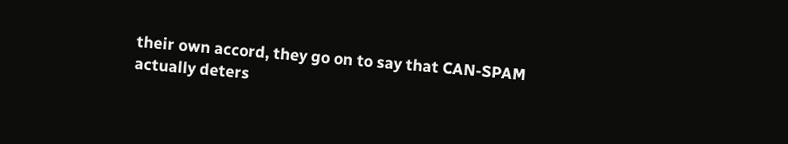their own accord, they go on to say that CAN-SPAM actually deters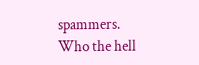spammers.
Who the hell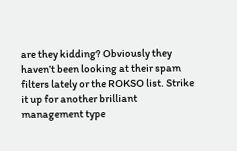are they kidding? Obviously they haven’t been looking at their spam filters lately or the ROKSO list. Strike it up for another brilliant management type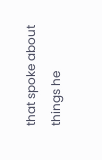that spoke about things he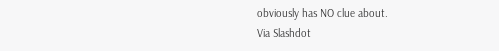obviously has NO clue about.
Via Slashdot